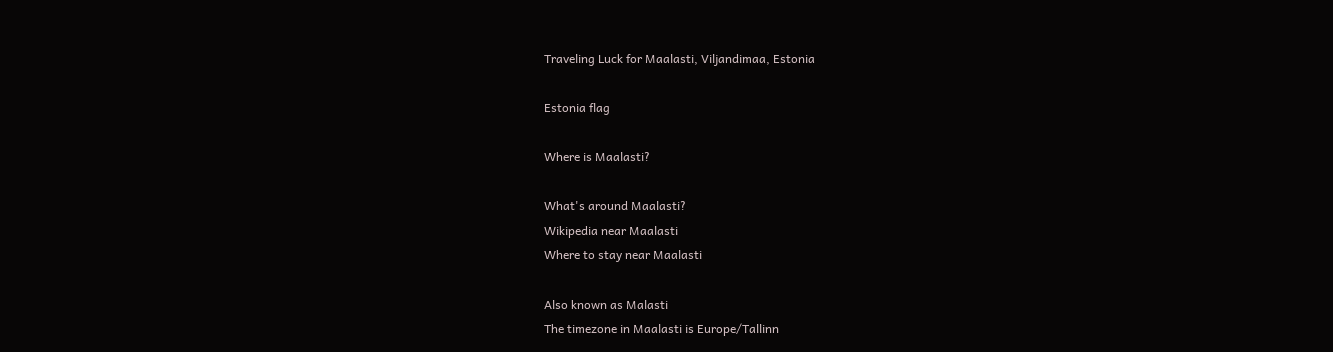Traveling Luck for Maalasti, Viljandimaa, Estonia

Estonia flag

Where is Maalasti?

What's around Maalasti?
Wikipedia near Maalasti
Where to stay near Maalasti

Also known as Malasti
The timezone in Maalasti is Europe/Tallinn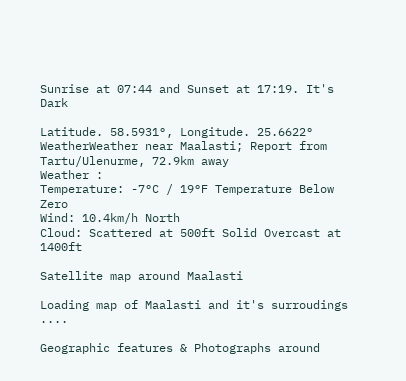Sunrise at 07:44 and Sunset at 17:19. It's Dark

Latitude. 58.5931°, Longitude. 25.6622°
WeatherWeather near Maalasti; Report from Tartu/Ulenurme, 72.9km away
Weather :
Temperature: -7°C / 19°F Temperature Below Zero
Wind: 10.4km/h North
Cloud: Scattered at 500ft Solid Overcast at 1400ft

Satellite map around Maalasti

Loading map of Maalasti and it's surroudings ....

Geographic features & Photographs around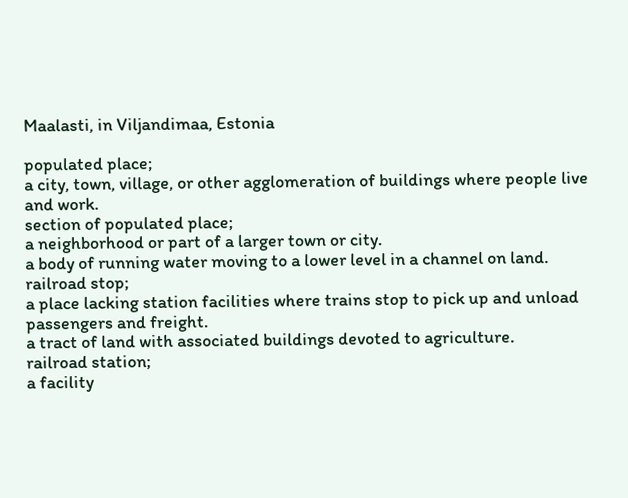Maalasti, in Viljandimaa, Estonia

populated place;
a city, town, village, or other agglomeration of buildings where people live and work.
section of populated place;
a neighborhood or part of a larger town or city.
a body of running water moving to a lower level in a channel on land.
railroad stop;
a place lacking station facilities where trains stop to pick up and unload passengers and freight.
a tract of land with associated buildings devoted to agriculture.
railroad station;
a facility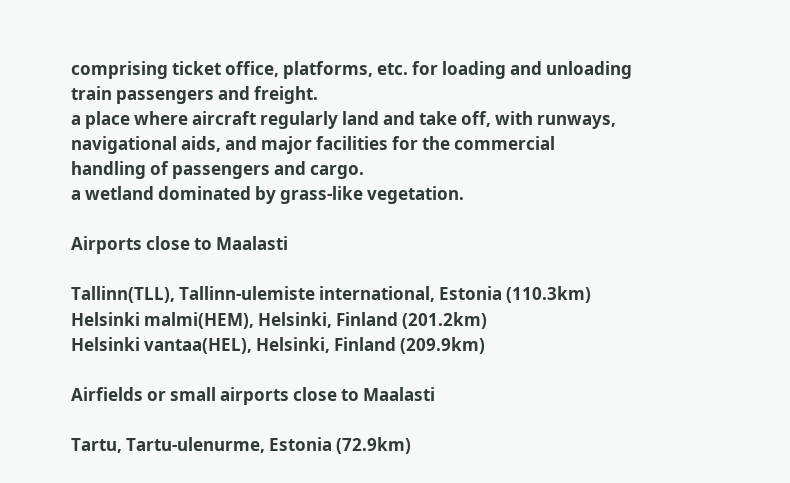comprising ticket office, platforms, etc. for loading and unloading train passengers and freight.
a place where aircraft regularly land and take off, with runways, navigational aids, and major facilities for the commercial handling of passengers and cargo.
a wetland dominated by grass-like vegetation.

Airports close to Maalasti

Tallinn(TLL), Tallinn-ulemiste international, Estonia (110.3km)
Helsinki malmi(HEM), Helsinki, Finland (201.2km)
Helsinki vantaa(HEL), Helsinki, Finland (209.9km)

Airfields or small airports close to Maalasti

Tartu, Tartu-ulenurme, Estonia (72.9km)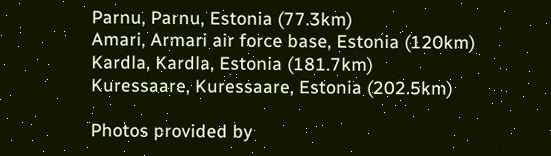Parnu, Parnu, Estonia (77.3km)
Amari, Armari air force base, Estonia (120km)
Kardla, Kardla, Estonia (181.7km)
Kuressaare, Kuressaare, Estonia (202.5km)

Photos provided by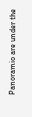Panoramio are under the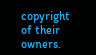copyright of their owners.